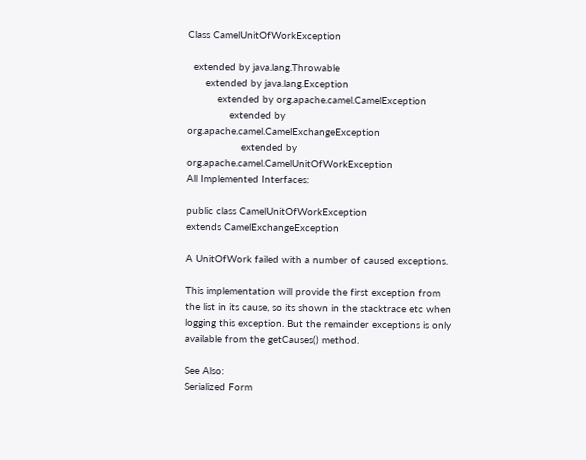Class CamelUnitOfWorkException

  extended by java.lang.Throwable
      extended by java.lang.Exception
          extended by org.apache.camel.CamelException
              extended by org.apache.camel.CamelExchangeException
                  extended by org.apache.camel.CamelUnitOfWorkException
All Implemented Interfaces:

public class CamelUnitOfWorkException
extends CamelExchangeException

A UnitOfWork failed with a number of caused exceptions.

This implementation will provide the first exception from the list in its cause, so its shown in the stacktrace etc when logging this exception. But the remainder exceptions is only available from the getCauses() method.

See Also:
Serialized Form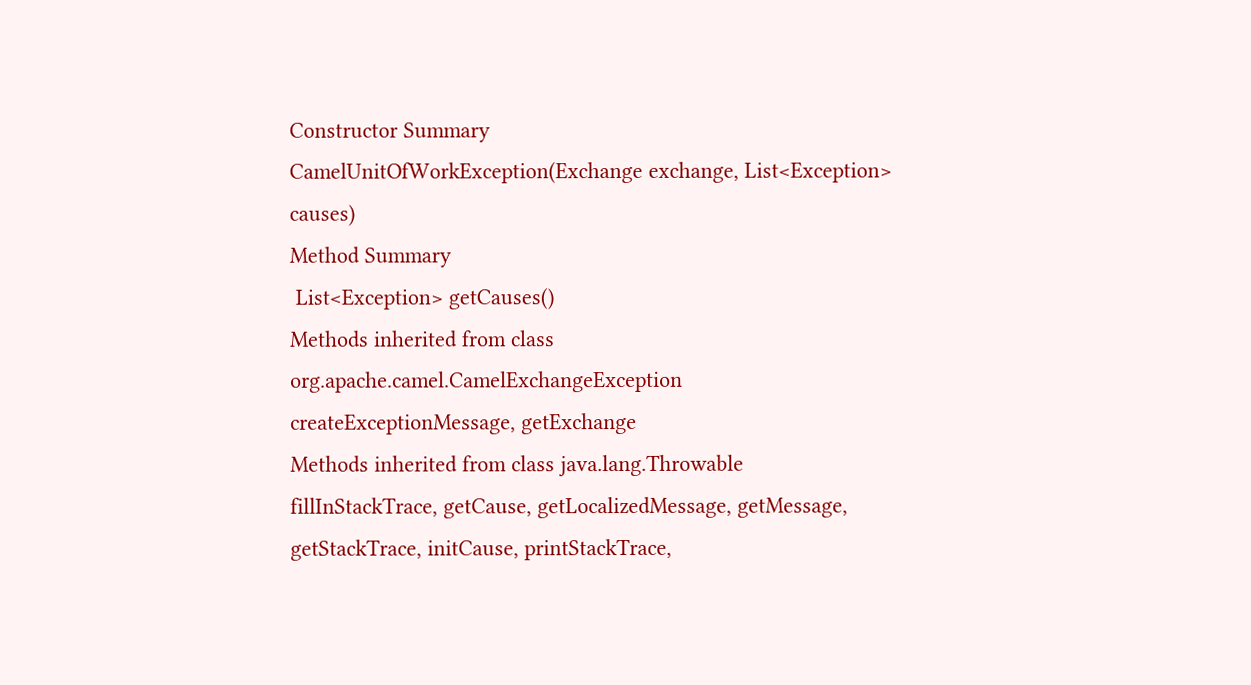Constructor Summary
CamelUnitOfWorkException(Exchange exchange, List<Exception> causes)
Method Summary
 List<Exception> getCauses()
Methods inherited from class org.apache.camel.CamelExchangeException
createExceptionMessage, getExchange
Methods inherited from class java.lang.Throwable
fillInStackTrace, getCause, getLocalizedMessage, getMessage, getStackTrace, initCause, printStackTrace,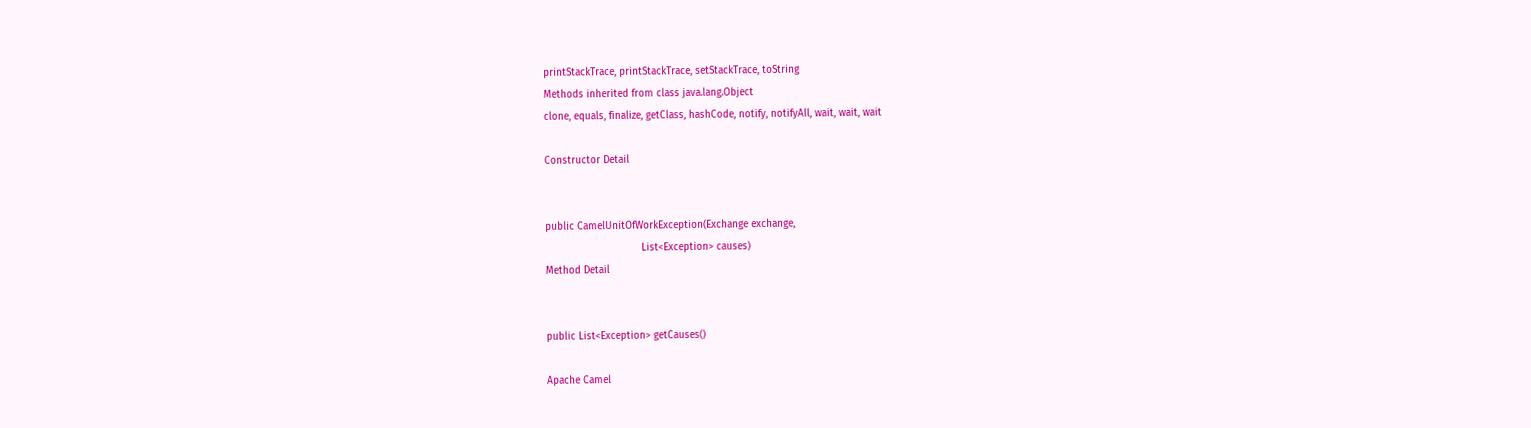printStackTrace, printStackTrace, setStackTrace, toString
Methods inherited from class java.lang.Object
clone, equals, finalize, getClass, hashCode, notify, notifyAll, wait, wait, wait

Constructor Detail


public CamelUnitOfWorkException(Exchange exchange,
                                List<Exception> causes)
Method Detail


public List<Exception> getCauses()

Apache Camel